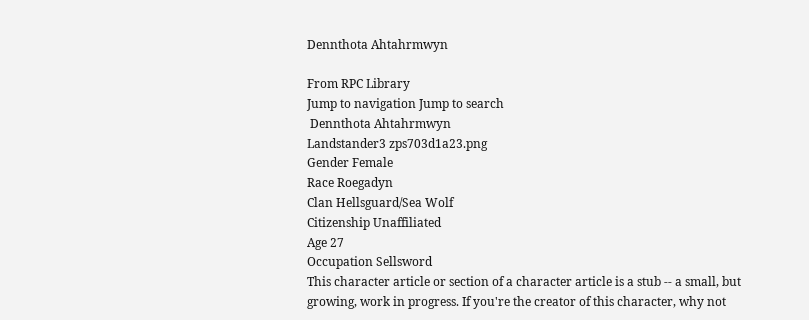Dennthota Ahtahrmwyn

From RPC Library
Jump to navigation Jump to search
 Dennthota Ahtahrmwyn
Landstander3 zps703d1a23.png
Gender Female
Race Roegadyn
Clan Hellsguard/Sea Wolf
Citizenship Unaffiliated
Age 27
Occupation Sellsword
This character article or section of a character article is a stub -- a small, but growing, work in progress. If you're the creator of this character, why not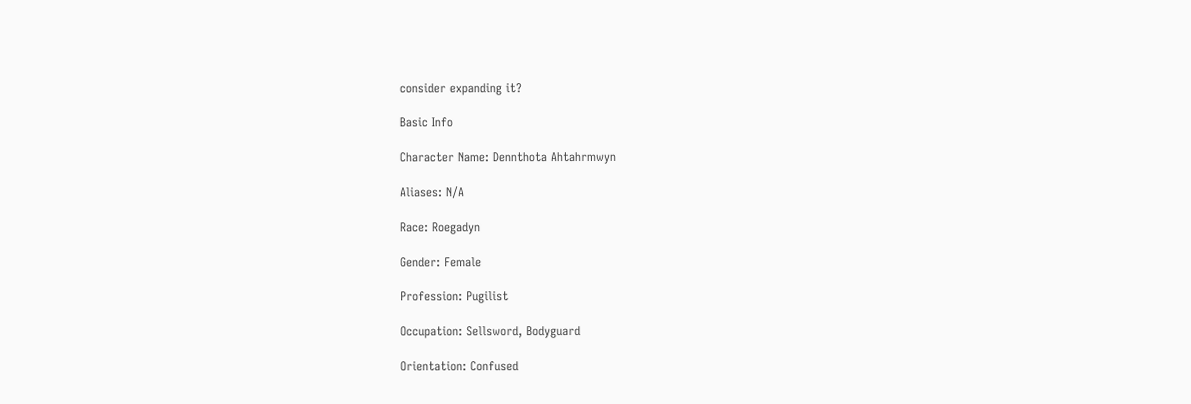consider expanding it?

Basic Info

Character Name: Dennthota Ahtahrmwyn

Aliases: N/A

Race: Roegadyn

Gender: Female

Profession: Pugilist

Occupation: Sellsword, Bodyguard

Orientation: Confused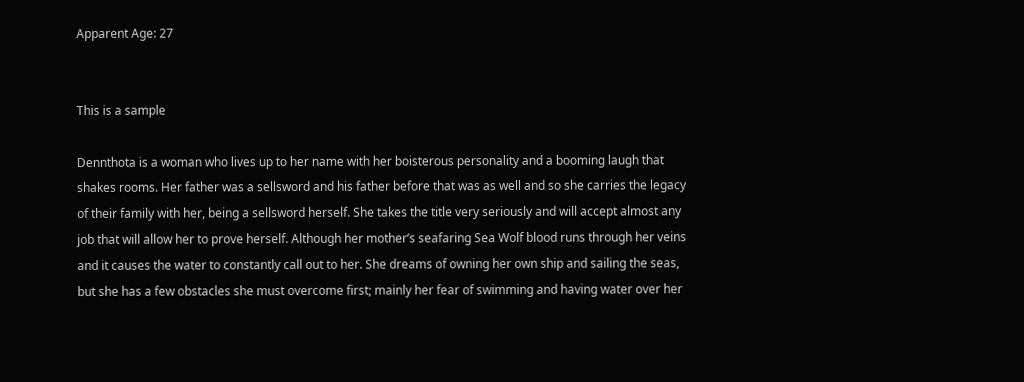Apparent Age: 27


This is a sample

Dennthota is a woman who lives up to her name with her boisterous personality and a booming laugh that shakes rooms. Her father was a sellsword and his father before that was as well and so she carries the legacy of their family with her, being a sellsword herself. She takes the title very seriously and will accept almost any job that will allow her to prove herself. Although her mother’s seafaring Sea Wolf blood runs through her veins and it causes the water to constantly call out to her. She dreams of owning her own ship and sailing the seas, but she has a few obstacles she must overcome first; mainly her fear of swimming and having water over her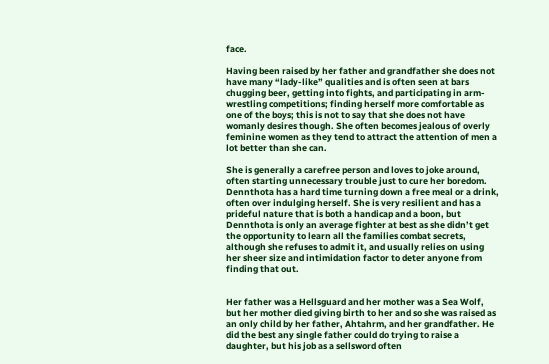face.

Having been raised by her father and grandfather she does not have many “lady-like” qualities and is often seen at bars chugging beer, getting into fights, and participating in arm-wrestling competitions; finding herself more comfortable as one of the boys; this is not to say that she does not have womanly desires though. She often becomes jealous of overly feminine women as they tend to attract the attention of men a lot better than she can.

She is generally a carefree person and loves to joke around, often starting unnecessary trouble just to cure her boredom. Dennthota has a hard time turning down a free meal or a drink, often over indulging herself. She is very resilient and has a prideful nature that is both a handicap and a boon, but Dennthota is only an average fighter at best as she didn’t get the opportunity to learn all the families combat secrets, although she refuses to admit it, and usually relies on using her sheer size and intimidation factor to deter anyone from finding that out.


Her father was a Hellsguard and her mother was a Sea Wolf, but her mother died giving birth to her and so she was raised as an only child by her father, Ahtahrm, and her grandfather. He did the best any single father could do trying to raise a daughter, but his job as a sellsword often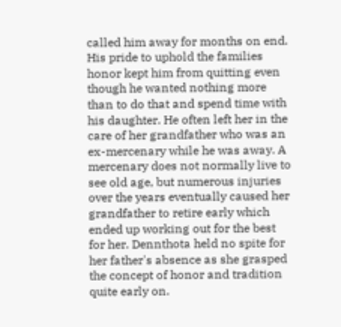called him away for months on end. His pride to uphold the families honor kept him from quitting even though he wanted nothing more than to do that and spend time with his daughter. He often left her in the care of her grandfather who was an ex-mercenary while he was away. A mercenary does not normally live to see old age, but numerous injuries over the years eventually caused her grandfather to retire early which ended up working out for the best for her. Dennthota held no spite for her father's absence as she grasped the concept of honor and tradition quite early on.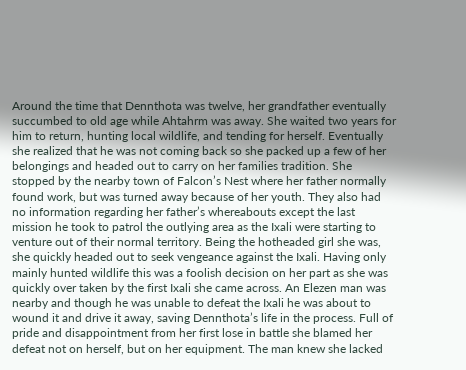Around the time that Dennthota was twelve, her grandfather eventually succumbed to old age while Ahtahrm was away. She waited two years for him to return, hunting local wildlife, and tending for herself. Eventually she realized that he was not coming back so she packed up a few of her belongings and headed out to carry on her families tradition. She stopped by the nearby town of Falcon’s Nest where her father normally found work, but was turned away because of her youth. They also had no information regarding her father’s whereabouts except the last mission he took to patrol the outlying area as the Ixali were starting to venture out of their normal territory. Being the hotheaded girl she was, she quickly headed out to seek vengeance against the Ixali. Having only mainly hunted wildlife this was a foolish decision on her part as she was quickly over taken by the first Ixali she came across. An Elezen man was nearby and though he was unable to defeat the Ixali he was about to wound it and drive it away, saving Dennthota’s life in the process. Full of pride and disappointment from her first lose in battle she blamed her defeat not on herself, but on her equipment. The man knew she lacked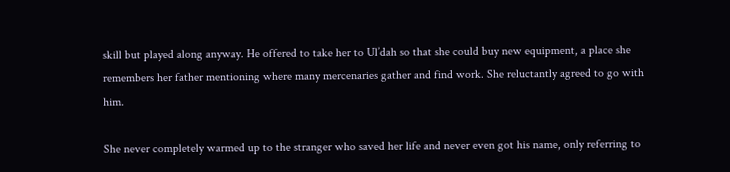skill but played along anyway. He offered to take her to Ul’dah so that she could buy new equipment, a place she remembers her father mentioning where many mercenaries gather and find work. She reluctantly agreed to go with him.

She never completely warmed up to the stranger who saved her life and never even got his name, only referring to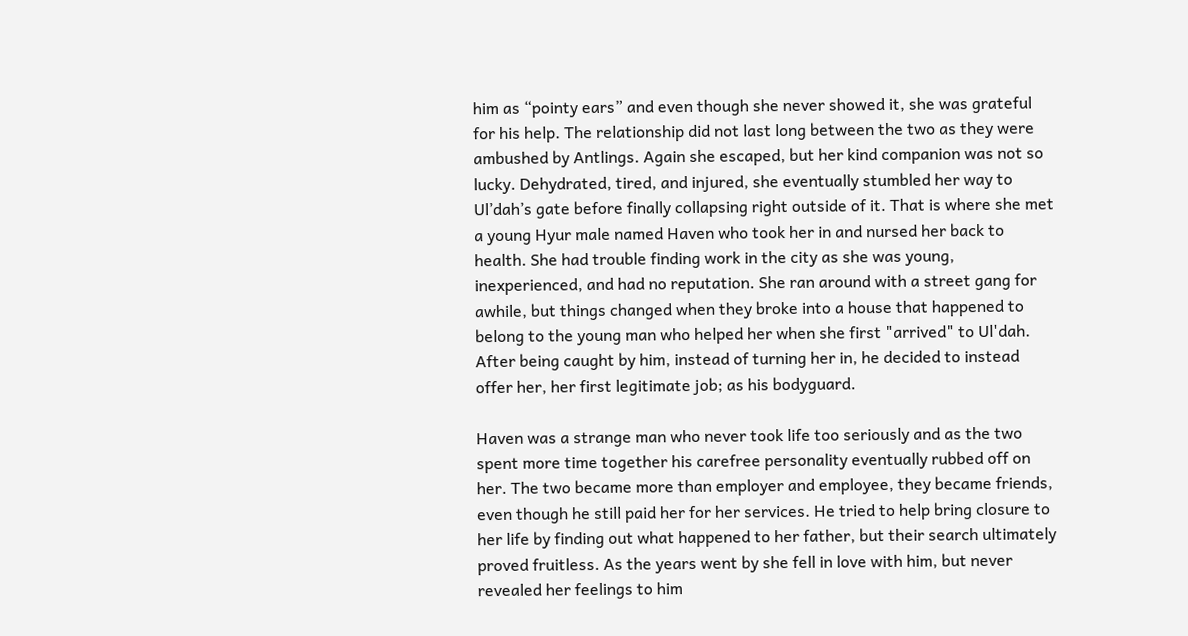him as “pointy ears” and even though she never showed it, she was grateful for his help. The relationship did not last long between the two as they were ambushed by Antlings. Again she escaped, but her kind companion was not so lucky. Dehydrated, tired, and injured, she eventually stumbled her way to Ul’dah’s gate before finally collapsing right outside of it. That is where she met a young Hyur male named Haven who took her in and nursed her back to health. She had trouble finding work in the city as she was young, inexperienced, and had no reputation. She ran around with a street gang for awhile, but things changed when they broke into a house that happened to belong to the young man who helped her when she first "arrived" to Ul'dah. After being caught by him, instead of turning her in, he decided to instead offer her, her first legitimate job; as his bodyguard.

Haven was a strange man who never took life too seriously and as the two spent more time together his carefree personality eventually rubbed off on her. The two became more than employer and employee, they became friends, even though he still paid her for her services. He tried to help bring closure to her life by finding out what happened to her father, but their search ultimately proved fruitless. As the years went by she fell in love with him, but never revealed her feelings to him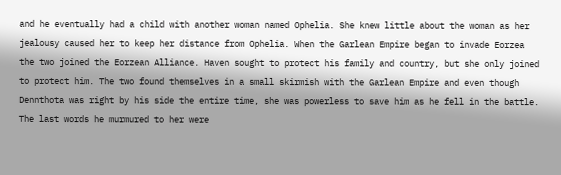and he eventually had a child with another woman named Ophelia. She knew little about the woman as her jealousy caused her to keep her distance from Ophelia. When the Garlean Empire began to invade Eorzea the two joined the Eorzean Alliance. Haven sought to protect his family and country, but she only joined to protect him. The two found themselves in a small skirmish with the Garlean Empire and even though Dennthota was right by his side the entire time, she was powerless to save him as he fell in the battle. The last words he murmured to her were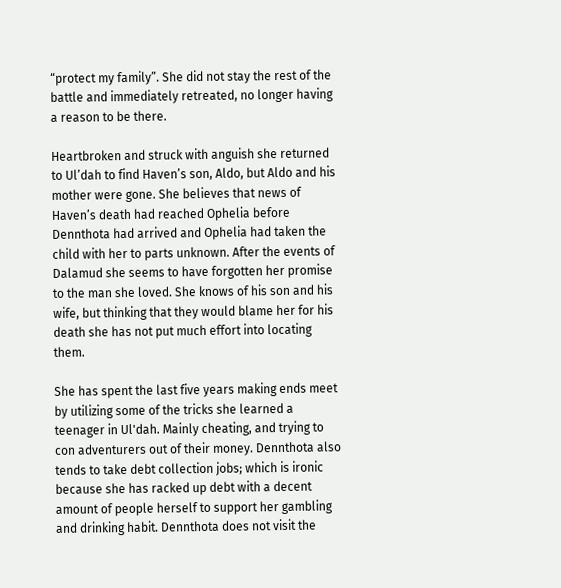“protect my family”. She did not stay the rest of the battle and immediately retreated, no longer having a reason to be there.

Heartbroken and struck with anguish she returned to Ul’dah to find Haven’s son, Aldo, but Aldo and his mother were gone. She believes that news of Haven’s death had reached Ophelia before Dennthota had arrived and Ophelia had taken the child with her to parts unknown. After the events of Dalamud she seems to have forgotten her promise to the man she loved. She knows of his son and his wife, but thinking that they would blame her for his death she has not put much effort into locating them.

She has spent the last five years making ends meet by utilizing some of the tricks she learned a teenager in Ul'dah. Mainly cheating, and trying to con adventurers out of their money. Dennthota also tends to take debt collection jobs; which is ironic because she has racked up debt with a decent amount of people herself to support her gambling and drinking habit. Dennthota does not visit the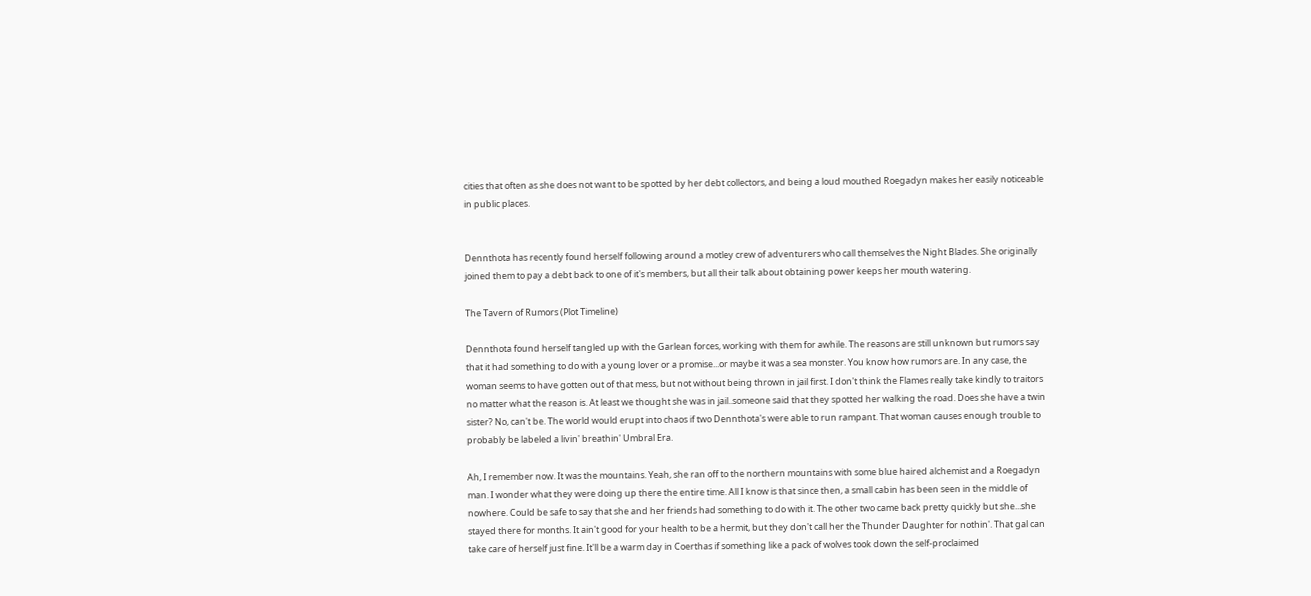cities that often as she does not want to be spotted by her debt collectors, and being a loud mouthed Roegadyn makes her easily noticeable in public places.


Dennthota has recently found herself following around a motley crew of adventurers who call themselves the Night Blades. She originally joined them to pay a debt back to one of it's members, but all their talk about obtaining power keeps her mouth watering.

The Tavern of Rumors (Plot Timeline)

Dennthota found herself tangled up with the Garlean forces, working with them for awhile. The reasons are still unknown but rumors say that it had something to do with a young lover or a promise...or maybe it was a sea monster. You know how rumors are. In any case, the woman seems to have gotten out of that mess, but not without being thrown in jail first. I don't think the Flames really take kindly to traitors no matter what the reason is. At least we thought she was in jail..someone said that they spotted her walking the road. Does she have a twin sister? No, can't be. The world would erupt into chaos if two Dennthota's were able to run rampant. That woman causes enough trouble to probably be labeled a livin' breathin' Umbral Era.

Ah, I remember now. It was the mountains. Yeah, she ran off to the northern mountains with some blue haired alchemist and a Roegadyn man. I wonder what they were doing up there the entire time. All I know is that since then, a small cabin has been seen in the middle of nowhere. Could be safe to say that she and her friends had something to do with it. The other two came back pretty quickly but she...she stayed there for months. It ain't good for your health to be a hermit, but they don't call her the Thunder Daughter for nothin'. That gal can take care of herself just fine. It'll be a warm day in Coerthas if something like a pack of wolves took down the self-proclaimed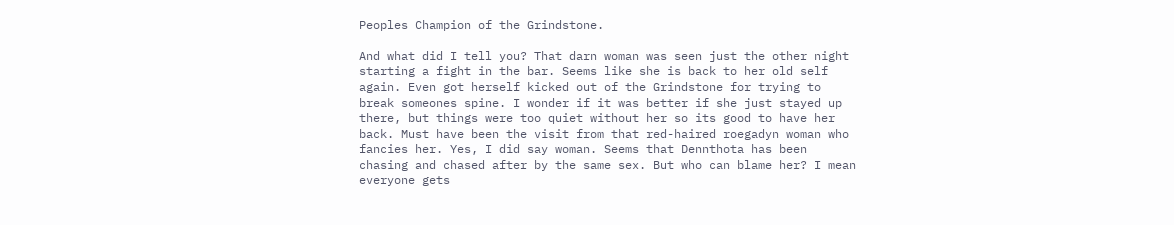Peoples Champion of the Grindstone.

And what did I tell you? That darn woman was seen just the other night starting a fight in the bar. Seems like she is back to her old self again. Even got herself kicked out of the Grindstone for trying to break someones spine. I wonder if it was better if she just stayed up there, but things were too quiet without her so its good to have her back. Must have been the visit from that red-haired roegadyn woman who fancies her. Yes, I did say woman. Seems that Dennthota has been chasing and chased after by the same sex. But who can blame her? I mean everyone gets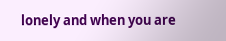lonely and when you are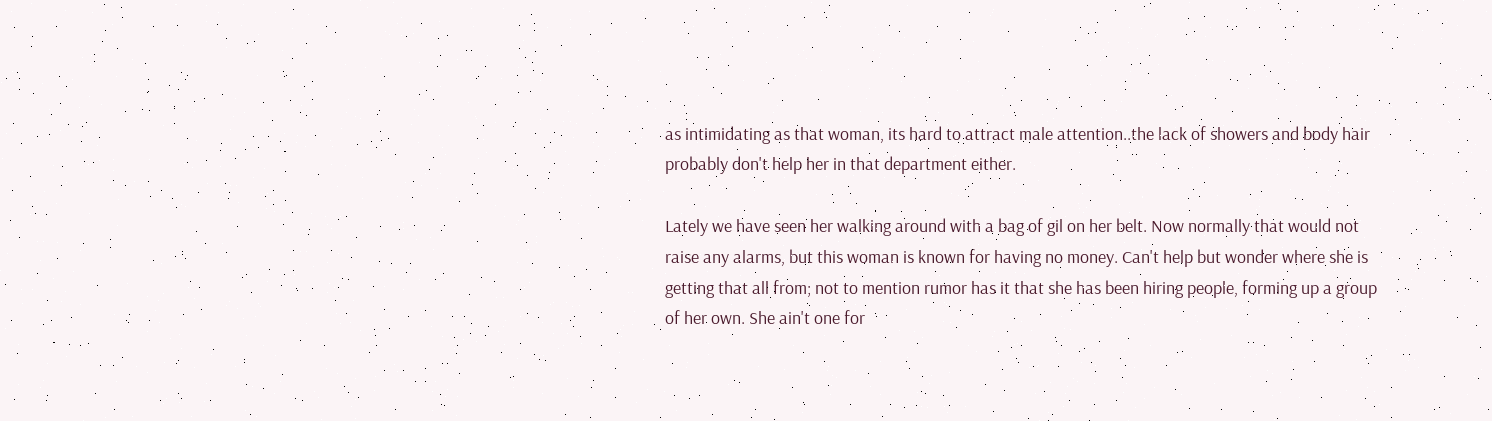as intimidating as that woman, its hard to attract male attention..the lack of showers and body hair probably don't help her in that department either.

Lately we have seen her walking around with a bag of gil on her belt. Now normally that would not raise any alarms, but this woman is known for having no money. Can't help but wonder where she is getting that all from; not to mention rumor has it that she has been hiring people, forming up a group of her own. She ain't one for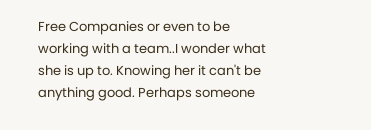Free Companies or even to be working with a team..I wonder what she is up to. Knowing her it can't be anything good. Perhaps someone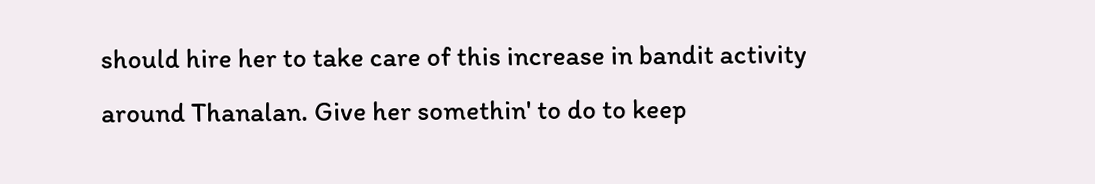should hire her to take care of this increase in bandit activity around Thanalan. Give her somethin' to do to keep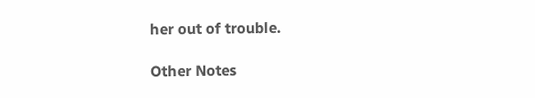her out of trouble.

Other Notes